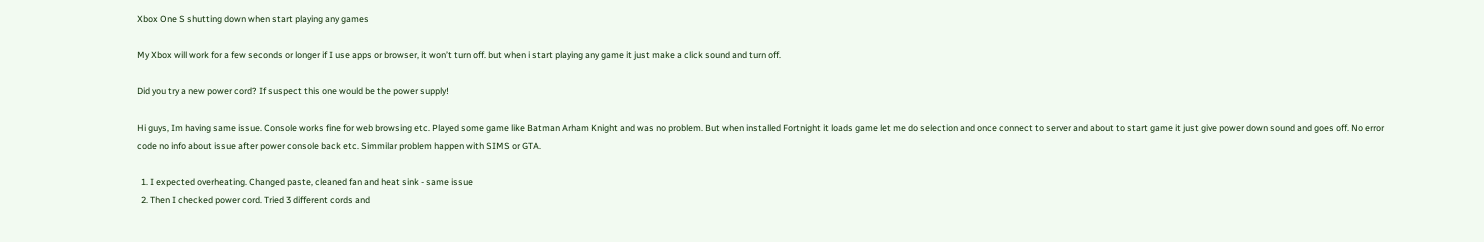Xbox One S shutting down when start playing any games

My Xbox will work for a few seconds or longer if I use apps or browser, it won’t turn off. but when i start playing any game it just make a click sound and turn off.

Did you try a new power cord? If suspect this one would be the power supply!

Hi guys, Im having same issue. Console works fine for web browsing etc. Played some game like Batman Arham Knight and was no problem. But when installed Fortnight it loads game let me do selection and once connect to server and about to start game it just give power down sound and goes off. No error code no info about issue after power console back etc. Simmilar problem happen with SIMS or GTA.

  1. I expected overheating. Changed paste, cleaned fan and heat sink - same issue
  2. Then I checked power cord. Tried 3 different cords and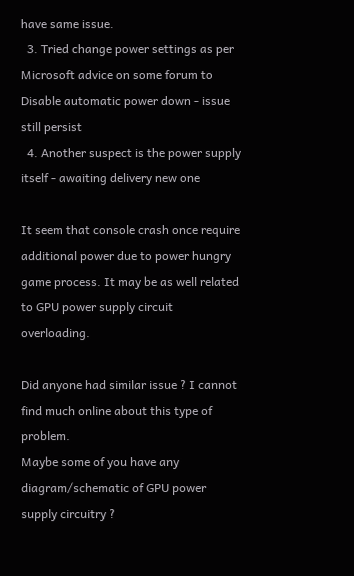have same issue.
  3. Tried change power settings as per Microsoft advice on some forum to Disable automatic power down - issue still persist
  4. Another suspect is the power supply itself - awaiting delivery new one

It seem that console crash once require additional power due to power hungry game process. It may be as well related to GPU power supply circuit overloading.

Did anyone had similar issue ? I cannot find much online about this type of problem.
Maybe some of you have any diagram/schematic of GPU power supply circuitry ?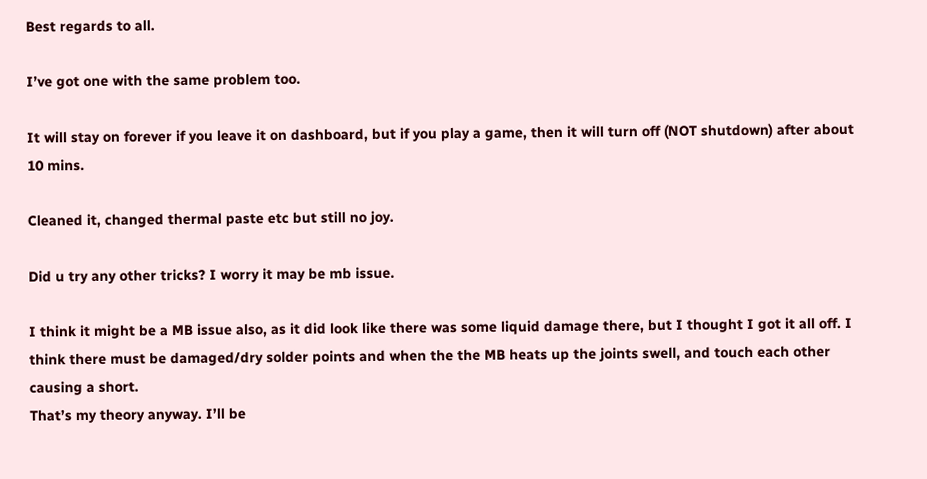Best regards to all.

I’ve got one with the same problem too.

It will stay on forever if you leave it on dashboard, but if you play a game, then it will turn off (NOT shutdown) after about 10 mins.

Cleaned it, changed thermal paste etc but still no joy.

Did u try any other tricks? I worry it may be mb issue.

I think it might be a MB issue also, as it did look like there was some liquid damage there, but I thought I got it all off. I think there must be damaged/dry solder points and when the the MB heats up the joints swell, and touch each other causing a short.
That’s my theory anyway. I’ll be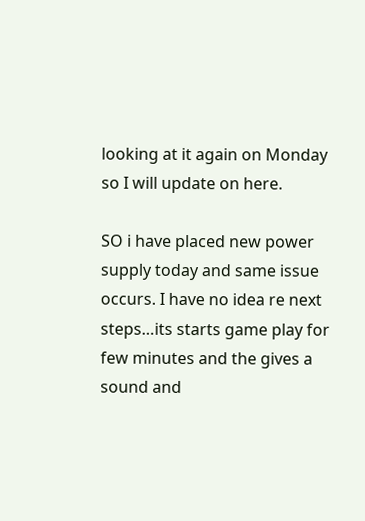looking at it again on Monday so I will update on here.

SO i have placed new power supply today and same issue occurs. I have no idea re next steps…its starts game play for few minutes and the gives a sound and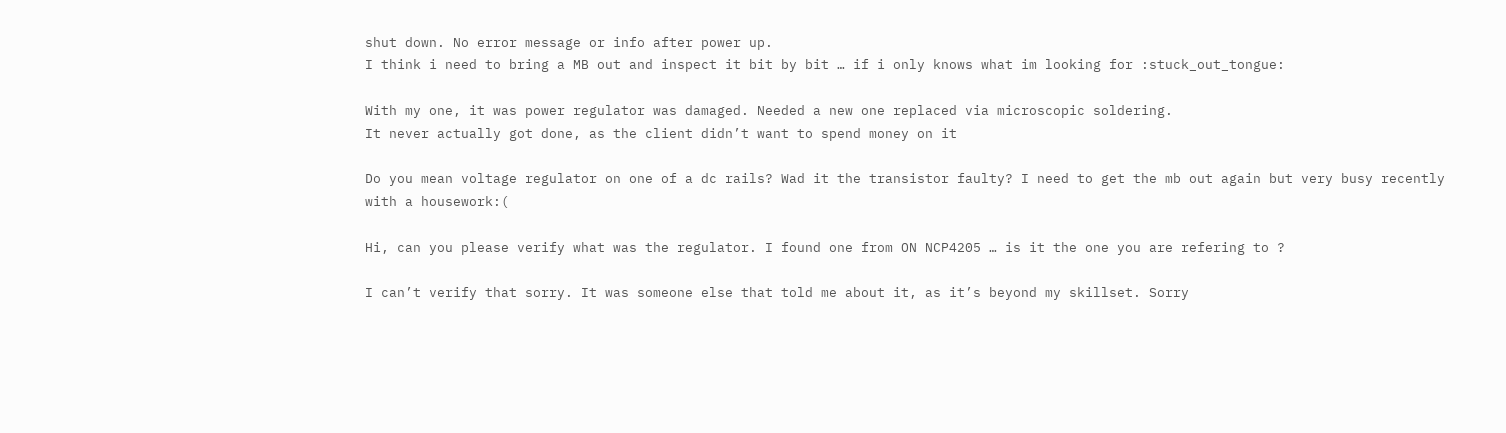shut down. No error message or info after power up.
I think i need to bring a MB out and inspect it bit by bit … if i only knows what im looking for :stuck_out_tongue:

With my one, it was power regulator was damaged. Needed a new one replaced via microscopic soldering.
It never actually got done, as the client didn’t want to spend money on it

Do you mean voltage regulator on one of a dc rails? Wad it the transistor faulty? I need to get the mb out again but very busy recently with a housework:(

Hi, can you please verify what was the regulator. I found one from ON NCP4205 … is it the one you are refering to ?

I can’t verify that sorry. It was someone else that told me about it, as it’s beyond my skillset. Sorry